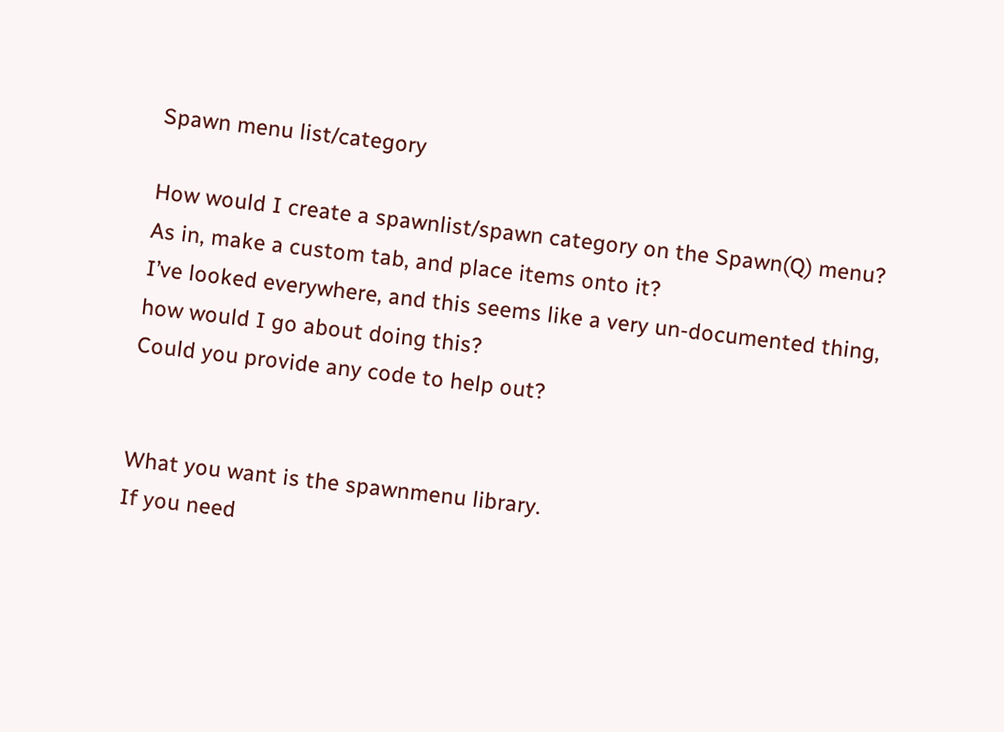Spawn menu list/category

How would I create a spawnlist/spawn category on the Spawn(Q) menu?
As in, make a custom tab, and place items onto it?
I’ve looked everywhere, and this seems like a very un-documented thing, how would I go about doing this?
Could you provide any code to help out?


What you want is the spawnmenu library.
If you need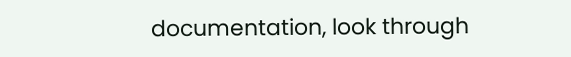documentation, look through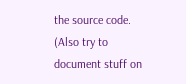the source code.
(Also try to document stuff on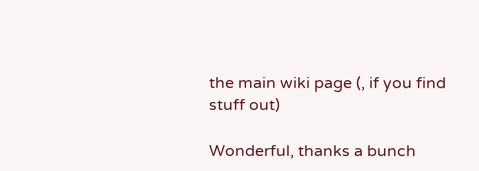the main wiki page (, if you find stuff out)

Wonderful, thanks a bunch